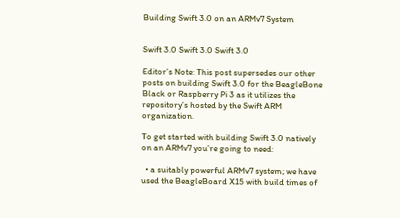Building Swift 3.0 on an ARMv7 System


Swift 3.0 Swift 3.0 Swift 3.0

Editor’s Note: This post supersedes our other posts on building Swift 3.0 for the BeagleBone Black or Raspberry Pi 3 as it utilizes the repository’s hosted by the Swift ARM organization.

To get started with building Swift 3.0 natively on an ARMv7 you’re going to need:

  • a suitably powerful ARMv7 system; we have used the BeagleBoard X15 with build times of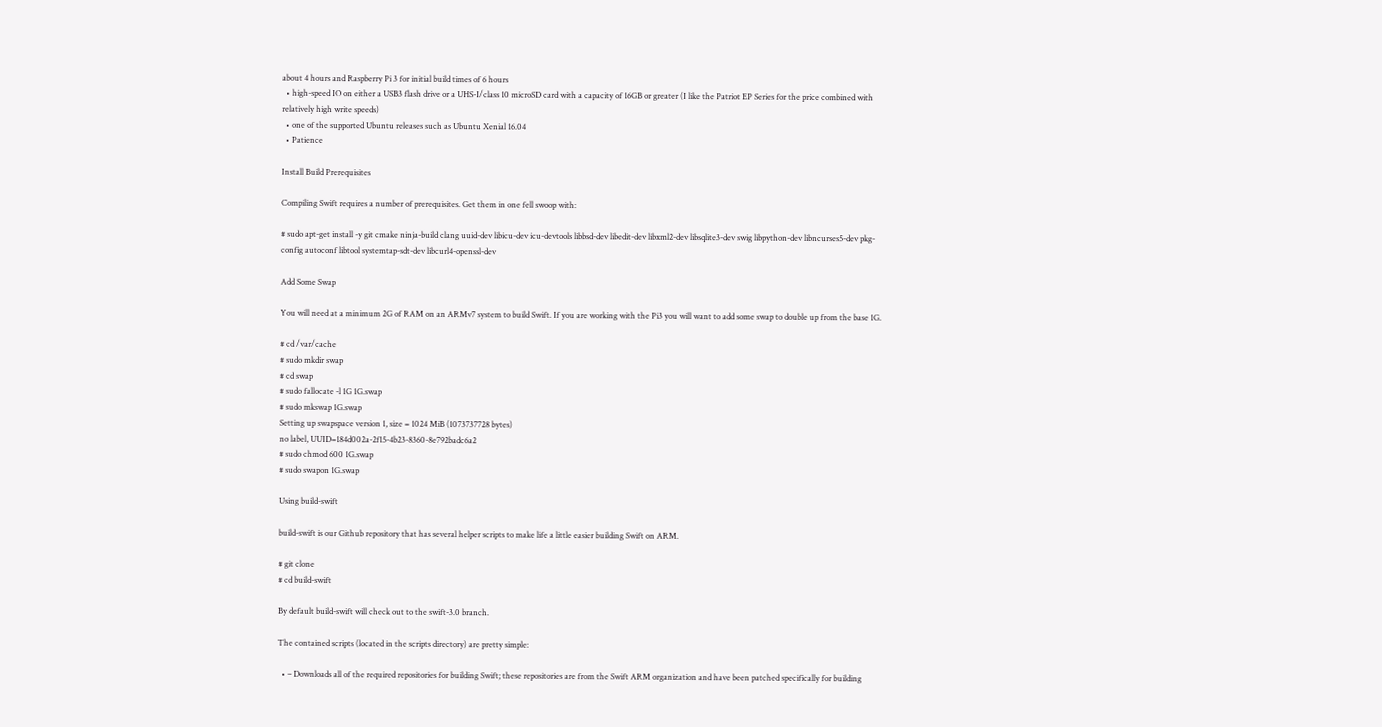about 4 hours and Raspberry Pi 3 for initial build times of 6 hours
  • high-speed IO on either a USB3 flash drive or a UHS-I/class 10 microSD card with a capacity of 16GB or greater (I like the Patriot EP Series for the price combined with relatively high write speeds)
  • one of the supported Ubuntu releases such as Ubuntu Xenial 16.04
  • Patience

Install Build Prerequisites

Compiling Swift requires a number of prerequisites. Get them in one fell swoop with:

# sudo apt-get install -y git cmake ninja-build clang uuid-dev libicu-dev icu-devtools libbsd-dev libedit-dev libxml2-dev libsqlite3-dev swig libpython-dev libncurses5-dev pkg-config autoconf libtool systemtap-sdt-dev libcurl4-openssl-dev

Add Some Swap

You will need at a minimum 2G of RAM on an ARMv7 system to build Swift. If you are working with the Pi3 you will want to add some swap to double up from the base 1G.

# cd /var/cache
# sudo mkdir swap
# cd swap
# sudo fallocate -l 1G 1G.swap
# sudo mkswap 1G.swap
Setting up swapspace version 1, size = 1024 MiB (1073737728 bytes)
no label, UUID=184d002a-2f15-4b23-8360-8e792badc6a2
# sudo chmod 600 1G.swap
# sudo swapon 1G.swap

Using build-swift

build-swift is our Github repository that has several helper scripts to make life a little easier building Swift on ARM.

# git clone
# cd build-swift

By default build-swift will check out to the swift-3.0 branch.

The contained scripts (located in the scripts directory) are pretty simple:

  • – Downloads all of the required repositories for building Swift; these repositories are from the Swift ARM organization and have been patched specifically for building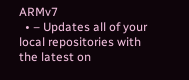ARMv7
  • – Updates all of your local repositories with the latest on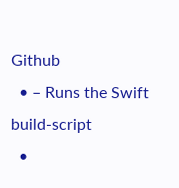Github
  • – Runs the Swift build-script
  •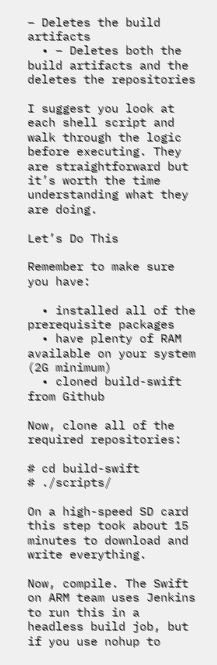– Deletes the build artifacts
  • – Deletes both the build artifacts and the deletes the repositories

I suggest you look at each shell script and walk through the logic before executing. They are straightforward but it’s worth the time understanding what they are doing.

Let’s Do This

Remember to make sure you have:

  • installed all of the prerequisite packages
  • have plenty of RAM available on your system (2G minimum)
  • cloned build-swift from Github

Now, clone all of the required repositories:

# cd build-swift
# ./scripts/

On a high-speed SD card this step took about 15 minutes to download and write everything.

Now, compile. The Swift on ARM team uses Jenkins to run this in a headless build job, but if you use nohup to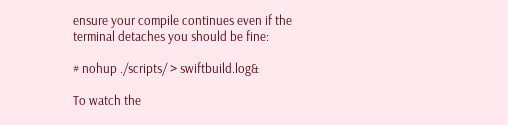ensure your compile continues even if the terminal detaches you should be fine:

# nohup ./scripts/ > swiftbuild.log&

To watch the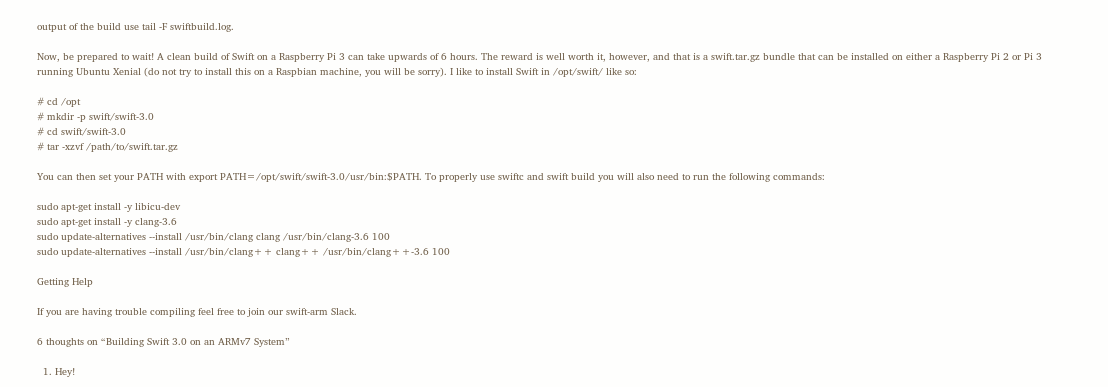output of the build use tail -F swiftbuild.log.

Now, be prepared to wait! A clean build of Swift on a Raspberry Pi 3 can take upwards of 6 hours. The reward is well worth it, however, and that is a swift.tar.gz bundle that can be installed on either a Raspberry Pi 2 or Pi 3 running Ubuntu Xenial (do not try to install this on a Raspbian machine, you will be sorry). I like to install Swift in /opt/swift/ like so:

# cd /opt
# mkdir -p swift/swift-3.0
# cd swift/swift-3.0
# tar -xzvf /path/to/swift.tar.gz

You can then set your PATH with export PATH=/opt/swift/swift-3.0/usr/bin:$PATH. To properly use swiftc and swift build you will also need to run the following commands:

sudo apt-get install -y libicu-dev
sudo apt-get install -y clang-3.6
sudo update-alternatives --install /usr/bin/clang clang /usr/bin/clang-3.6 100
sudo update-alternatives --install /usr/bin/clang++ clang++ /usr/bin/clang++-3.6 100

Getting Help

If you are having trouble compiling feel free to join our swift-arm Slack.

6 thoughts on “Building Swift 3.0 on an ARMv7 System”

  1. Hey!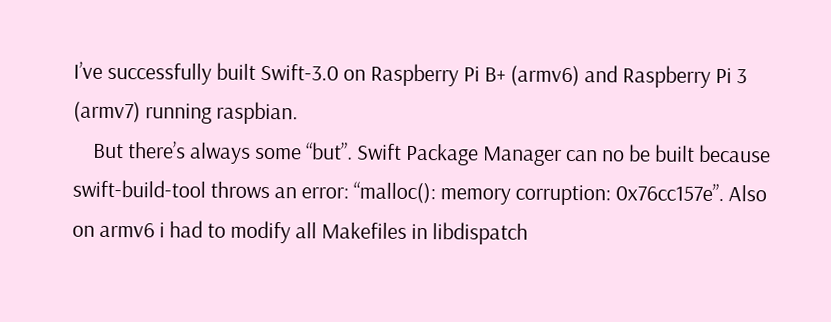I’ve successfully built Swift-3.0 on Raspberry Pi B+ (armv6) and Raspberry Pi 3 (armv7) running raspbian.
    But there’s always some “but”. Swift Package Manager can no be built because swift-build-tool throws an error: “malloc(): memory corruption: 0x76cc157e”. Also on armv6 i had to modify all Makefiles in libdispatch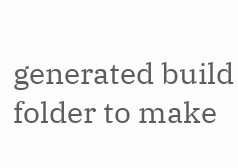generated build folder to make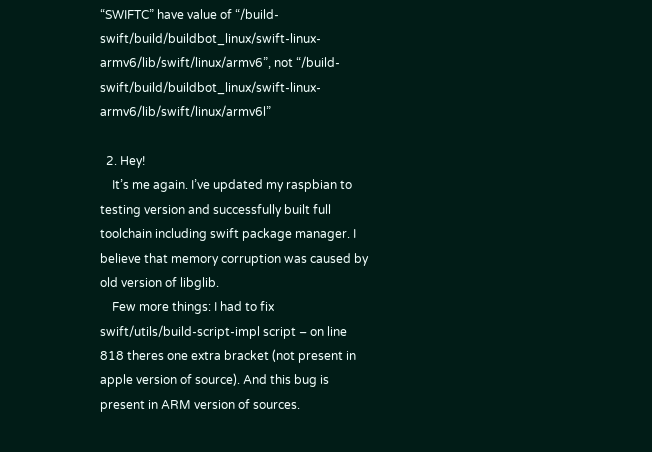“SWIFTC” have value of “/build-swift/build/buildbot_linux/swift-linux-armv6/lib/swift/linux/armv6”, not “/build-swift/build/buildbot_linux/swift-linux-armv6/lib/swift/linux/armv6l”

  2. Hey!
    It’s me again. I’ve updated my raspbian to testing version and successfully built full toolchain including swift package manager. I believe that memory corruption was caused by old version of libglib.
    Few more things: I had to fix swift/utils/build-script-impl script – on line 818 theres one extra bracket (not present in apple version of source). And this bug is present in ARM version of sources.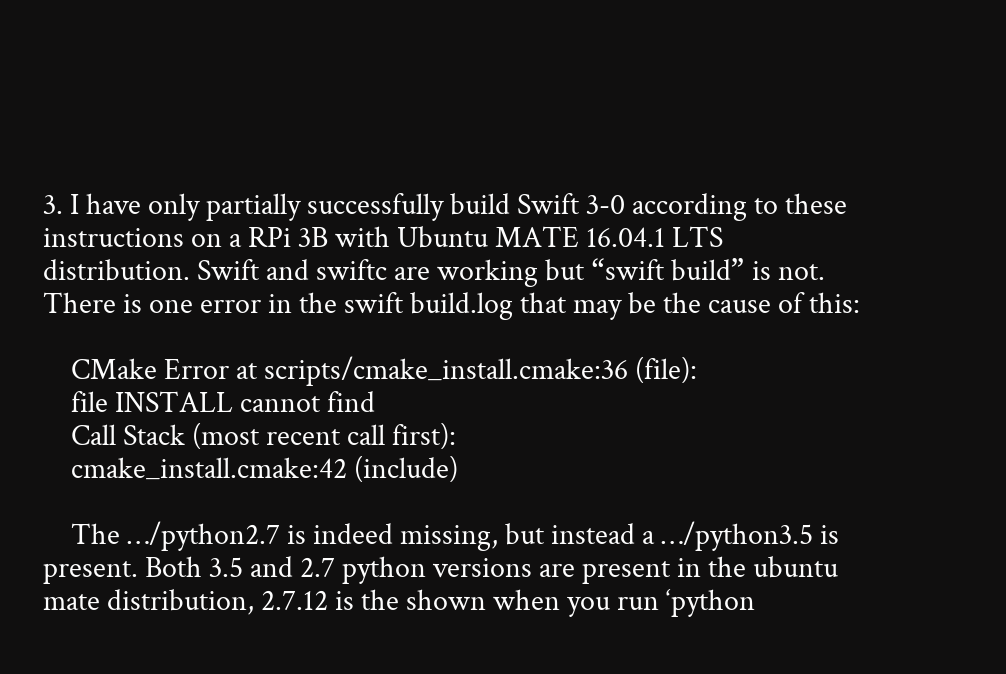3. I have only partially successfully build Swift 3-0 according to these instructions on a RPi 3B with Ubuntu MATE 16.04.1 LTS distribution. Swift and swiftc are working but “swift build” is not. There is one error in the swift build.log that may be the cause of this:

    CMake Error at scripts/cmake_install.cmake:36 (file):
    file INSTALL cannot find
    Call Stack (most recent call first):
    cmake_install.cmake:42 (include)

    The …/python2.7 is indeed missing, but instead a …/python3.5 is present. Both 3.5 and 2.7 python versions are present in the ubuntu mate distribution, 2.7.12 is the shown when you run ‘python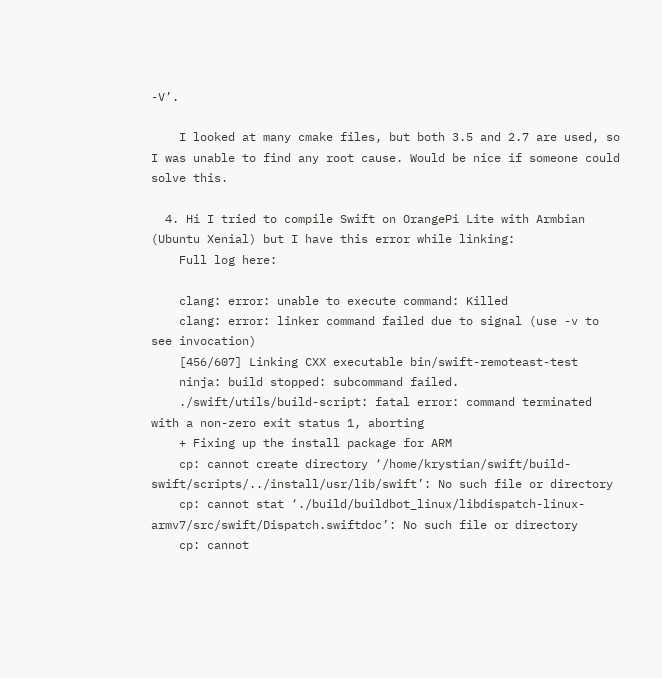-V’.

    I looked at many cmake files, but both 3.5 and 2.7 are used, so I was unable to find any root cause. Would be nice if someone could solve this.

  4. Hi I tried to compile Swift on OrangePi Lite with Armbian (Ubuntu Xenial) but I have this error while linking:
    Full log here:

    clang: error: unable to execute command: Killed
    clang: error: linker command failed due to signal (use -v to see invocation)
    [456/607] Linking CXX executable bin/swift-remoteast-test
    ninja: build stopped: subcommand failed.
    ./swift/utils/build-script: fatal error: command terminated with a non-zero exit status 1, aborting
    + Fixing up the install package for ARM
    cp: cannot create directory ‘/home/krystian/swift/build-swift/scripts/../install/usr/lib/swift’: No such file or directory
    cp: cannot stat ‘./build/buildbot_linux/libdispatch-linux-armv7/src/swift/Dispatch.swiftdoc’: No such file or directory
    cp: cannot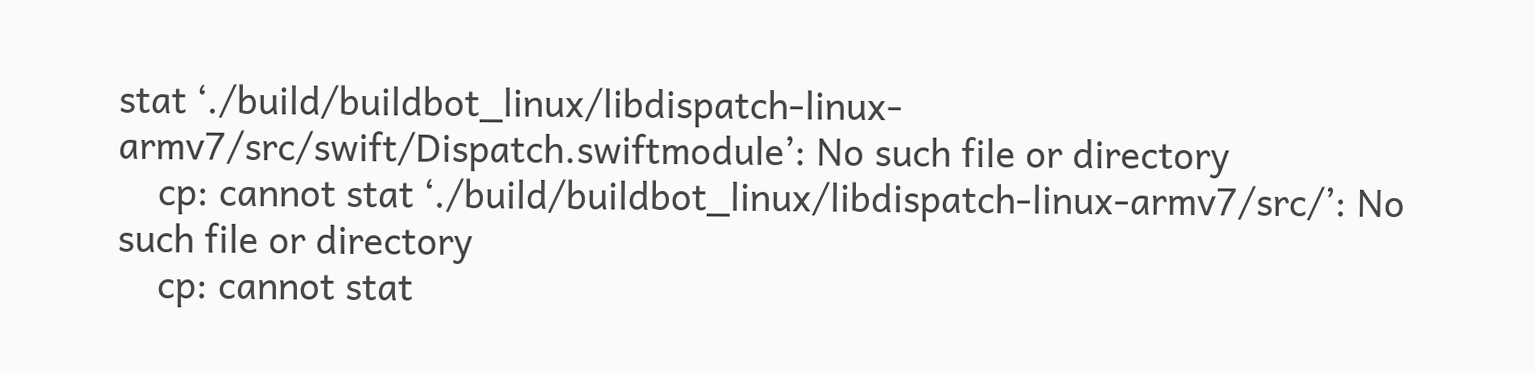stat ‘./build/buildbot_linux/libdispatch-linux-armv7/src/swift/Dispatch.swiftmodule’: No such file or directory
    cp: cannot stat ‘./build/buildbot_linux/libdispatch-linux-armv7/src/’: No such file or directory
    cp: cannot stat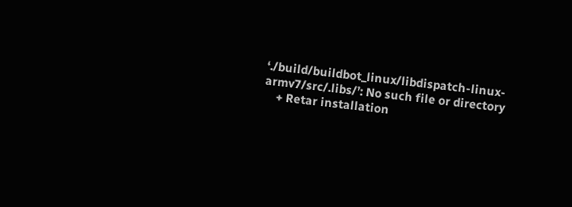‘./build/buildbot_linux/libdispatch-linux-armv7/src/.libs/’: No such file or directory
    + Retar installation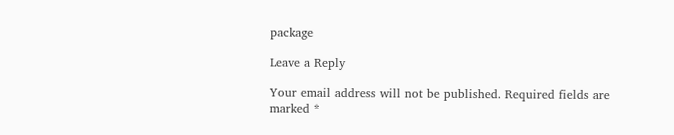package

Leave a Reply

Your email address will not be published. Required fields are marked *